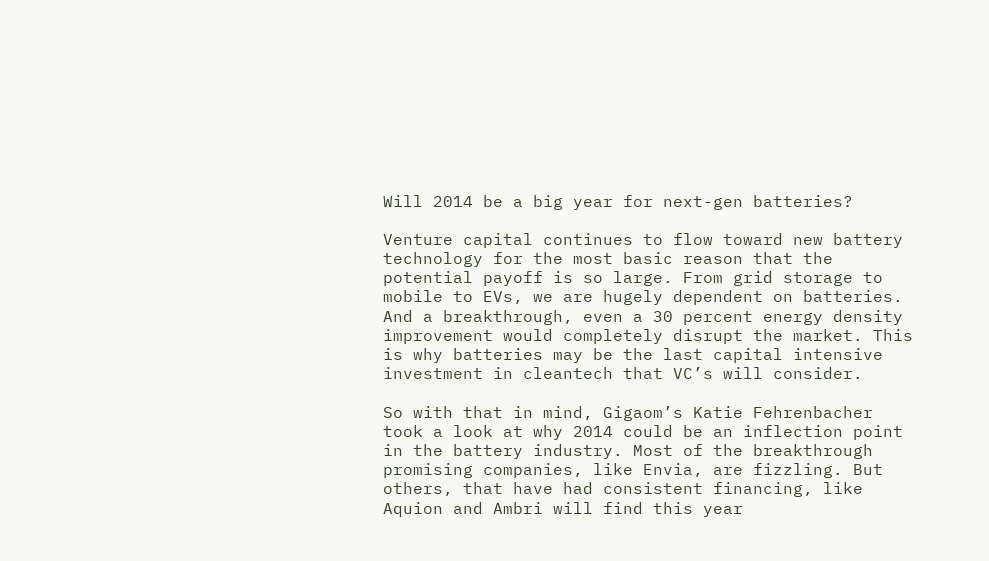Will 2014 be a big year for next-gen batteries?

Venture capital continues to flow toward new battery technology for the most basic reason that the potential payoff is so large. From grid storage to mobile to EVs, we are hugely dependent on batteries. And a breakthrough, even a 30 percent energy density improvement would completely disrupt the market. This is why batteries may be the last capital intensive investment in cleantech that VC’s will consider.

So with that in mind, Gigaom’s Katie Fehrenbacher took a look at why 2014 could be an inflection point in the battery industry. Most of the breakthrough promising companies, like Envia, are fizzling. But others, that have had consistent financing, like Aquion and Ambri will find this year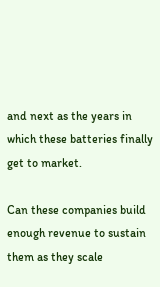and next as the years in which these batteries finally get to market.

Can these companies build enough revenue to sustain them as they scale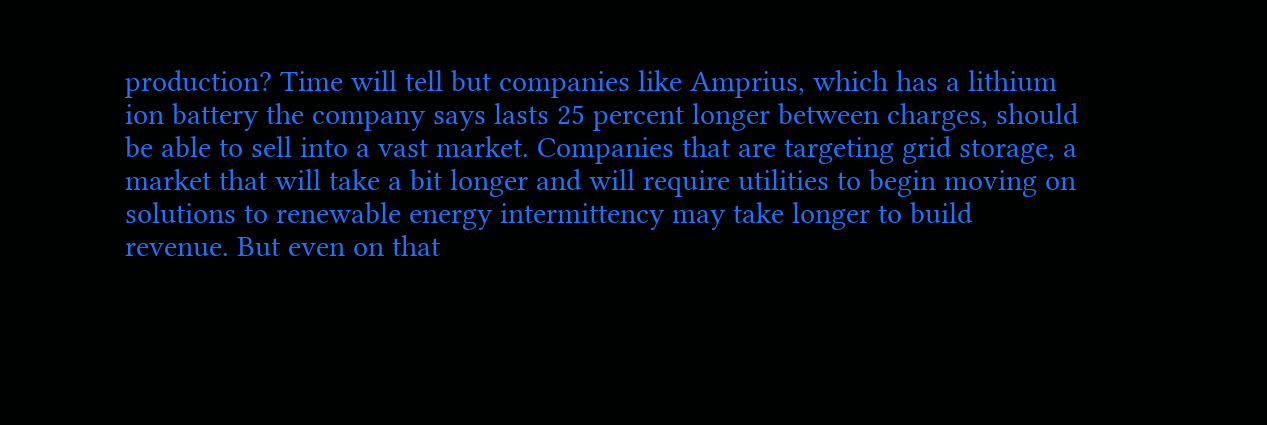production? Time will tell but companies like Amprius, which has a lithium ion battery the company says lasts 25 percent longer between charges, should be able to sell into a vast market. Companies that are targeting grid storage, a market that will take a bit longer and will require utilities to begin moving on solutions to renewable energy intermittency may take longer to build revenue. But even on that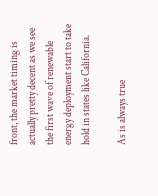front, the market timing is actually pretty decent as we see the first wave of renewable energy deployment start to take hold in states like California.

As is always true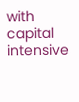with capital intensive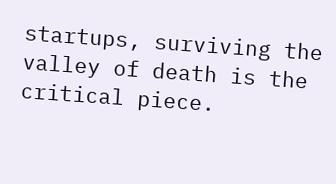startups, surviving the valley of death is the critical piece.